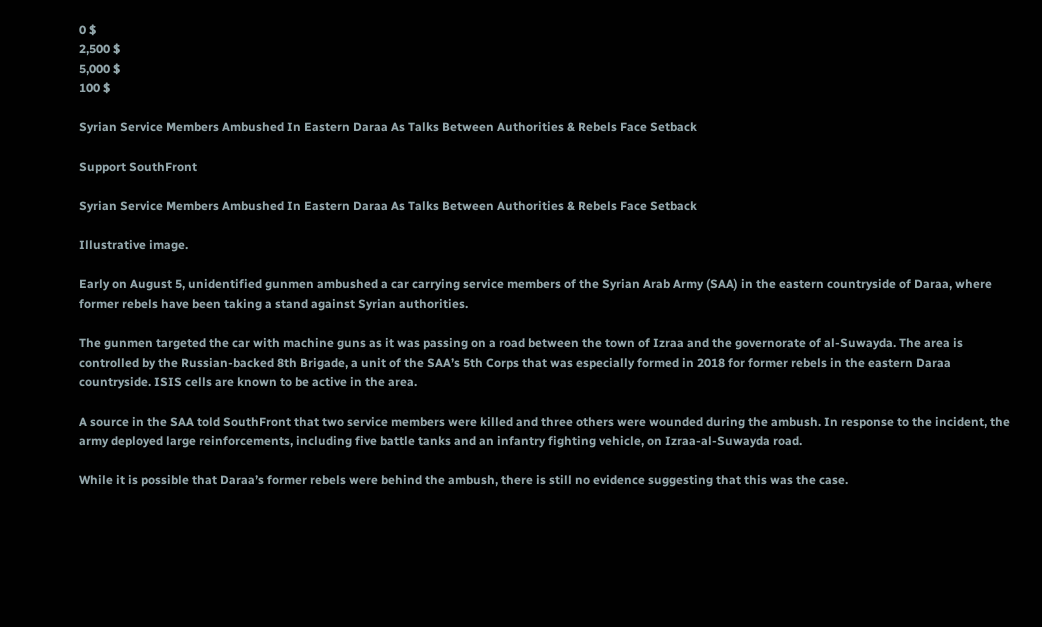0 $
2,500 $
5,000 $
100 $

Syrian Service Members Ambushed In Eastern Daraa As Talks Between Authorities & Rebels Face Setback

Support SouthFront

Syrian Service Members Ambushed In Eastern Daraa As Talks Between Authorities & Rebels Face Setback

Illustrative image.

Early on August 5, unidentified gunmen ambushed a car carrying service members of the Syrian Arab Army (SAA) in the eastern countryside of Daraa, where former rebels have been taking a stand against Syrian authorities.

The gunmen targeted the car with machine guns as it was passing on a road between the town of Izraa and the governorate of al-Suwayda. The area is controlled by the Russian-backed 8th Brigade, a unit of the SAA’s 5th Corps that was especially formed in 2018 for former rebels in the eastern Daraa countryside. ISIS cells are known to be active in the area.

A source in the SAA told SouthFront that two service members were killed and three others were wounded during the ambush. In response to the incident, the army deployed large reinforcements, including five battle tanks and an infantry fighting vehicle, on Izraa-al-Suwayda road.

While it is possible that Daraa’s former rebels were behind the ambush, there is still no evidence suggesting that this was the case.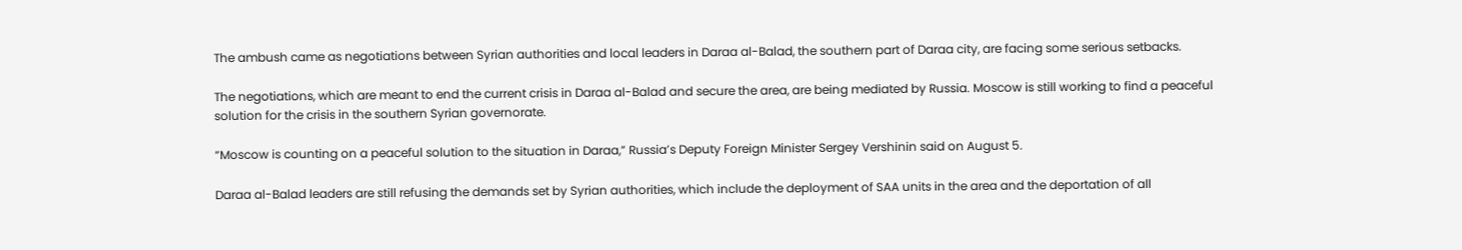The ambush came as negotiations between Syrian authorities and local leaders in Daraa al-Balad, the southern part of Daraa city, are facing some serious setbacks.

The negotiations, which are meant to end the current crisis in Daraa al-Balad and secure the area, are being mediated by Russia. Moscow is still working to find a peaceful solution for the crisis in the southern Syrian governorate.

“Moscow is counting on a peaceful solution to the situation in Daraa,” Russia’s Deputy Foreign Minister Sergey Vershinin said on August 5.

Daraa al-Balad leaders are still refusing the demands set by Syrian authorities, which include the deployment of SAA units in the area and the deportation of all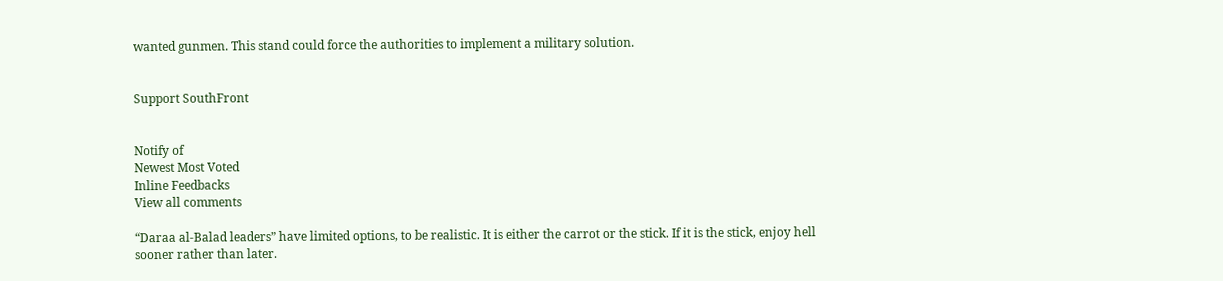wanted gunmen. This stand could force the authorities to implement a military solution.


Support SouthFront


Notify of
Newest Most Voted
Inline Feedbacks
View all comments

“Daraa al-Balad leaders” have limited options, to be realistic. It is either the carrot or the stick. If it is the stick, enjoy hell sooner rather than later.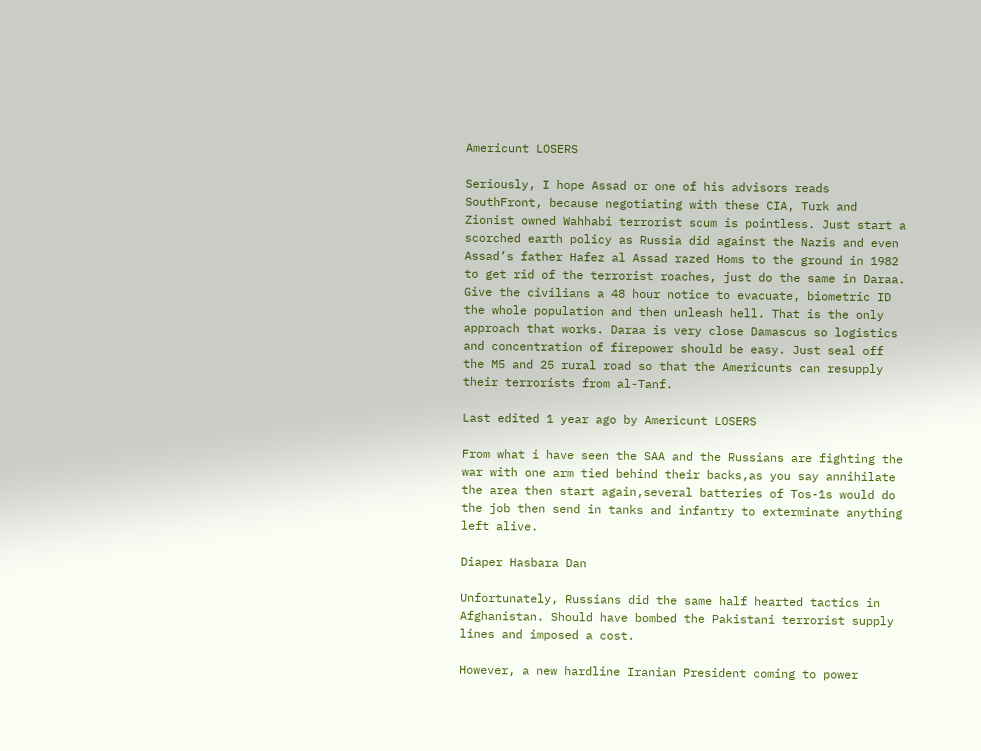Americunt LOSERS

Seriously, I hope Assad or one of his advisors reads SouthFront, because negotiating with these CIA, Turk and Zionist owned Wahhabi terrorist scum is pointless. Just start a scorched earth policy as Russia did against the Nazis and even Assad’s father Hafez al Assad razed Homs to the ground in 1982 to get rid of the terrorist roaches, just do the same in Daraa. Give the civilians a 48 hour notice to evacuate, biometric ID the whole population and then unleash hell. That is the only approach that works. Daraa is very close Damascus so logistics and concentration of firepower should be easy. Just seal off the M5 and 25 rural road so that the Americunts can resupply their terrorists from al-Tanf.

Last edited 1 year ago by Americunt LOSERS

From what i have seen the SAA and the Russians are fighting the war with one arm tied behind their backs,as you say annihilate the area then start again,several batteries of Tos-1s would do the job then send in tanks and infantry to exterminate anything left alive.

Diaper Hasbara Dan

Unfortunately, Russians did the same half hearted tactics in Afghanistan. Should have bombed the Pakistani terrorist supply lines and imposed a cost.

However, a new hardline Iranian President coming to power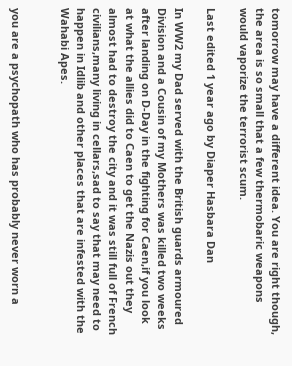tomorrow may have a different idea. You are right though, the area is so small that a few thermobaric weapons would vaporize the terrorist scum.

Last edited 1 year ago by Diaper Hasbara Dan

In WW2 my Dad served with the British guards armoured Division and a Cousin of my Mothers was killed two weeks after landing on D-Day in the fighting for Caen,if you look at what the allies did to Caen to get the Nazis out they almost had to destroy the city and it was still full of French civilians,many living in cellars,sad to say that may need to happen in Idlib and other places that are infested with the Wahabi Apes.


you are a psychopath who has probably never worn a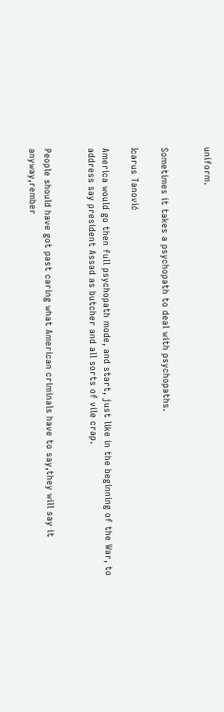uniform.


Sometimes it takes a psychopath to deal with psychopaths.

Icarus Tanović

America would go then full psychopath mode, and start, just like in the beginning of the War, to address say president Assad as butcher and all sorts of vile crap.


People should have got past caring what American criminals have to say,they will say it anyway,rember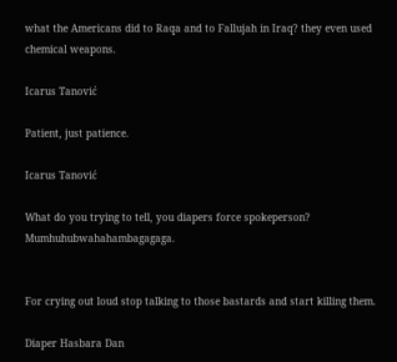what the Americans did to Raqa and to Fallujah in Iraq? they even used chemical weapons.

Icarus Tanović

Patient, just patience.

Icarus Tanović

What do you trying to tell, you diapers force spokeperson? Mumhuhubwahahambagagaga.


For crying out loud stop talking to those bastards and start killing them.

Diaper Hasbara Dan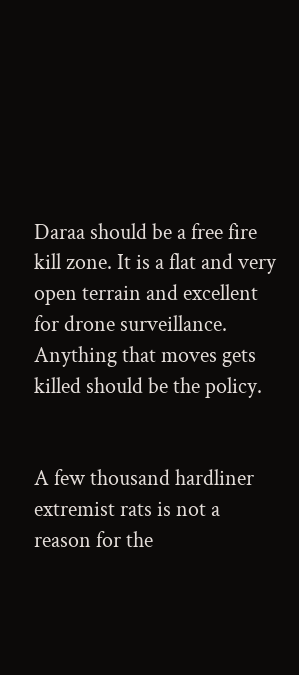Daraa should be a free fire kill zone. It is a flat and very open terrain and excellent for drone surveillance. Anything that moves gets killed should be the policy.


A few thousand hardliner extremist rats is not a reason for the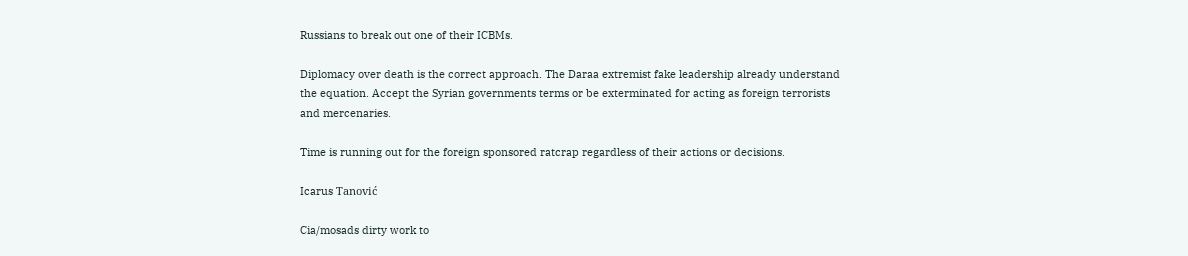Russians to break out one of their ICBMs.

Diplomacy over death is the correct approach. The Daraa extremist fake leadership already understand the equation. Accept the Syrian governments terms or be exterminated for acting as foreign terrorists and mercenaries.

Time is running out for the foreign sponsored ratcrap regardless of their actions or decisions.

Icarus Tanović

Cia/mosads dirty work to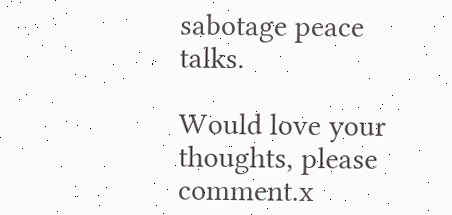sabotage peace talks.

Would love your thoughts, please comment.x